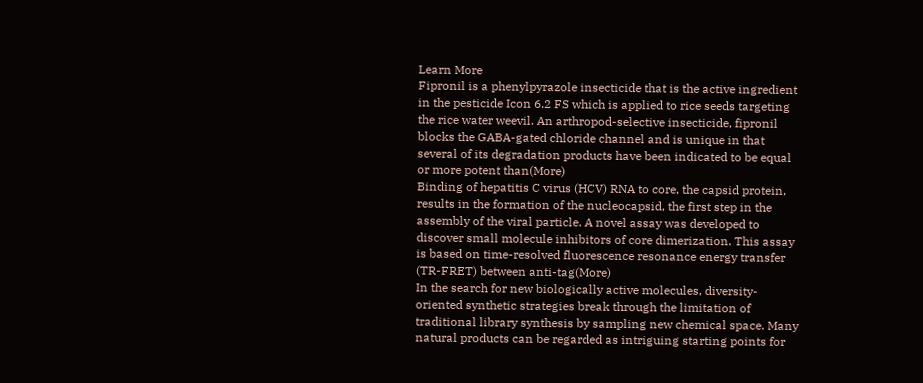Learn More
Fipronil is a phenylpyrazole insecticide that is the active ingredient in the pesticide Icon 6.2 FS which is applied to rice seeds targeting the rice water weevil. An arthropod-selective insecticide, fipronil blocks the GABA-gated chloride channel and is unique in that several of its degradation products have been indicated to be equal or more potent than(More)
Binding of hepatitis C virus (HCV) RNA to core, the capsid protein, results in the formation of the nucleocapsid, the first step in the assembly of the viral particle. A novel assay was developed to discover small molecule inhibitors of core dimerization. This assay is based on time-resolved fluorescence resonance energy transfer (TR-FRET) between anti-tag(More)
In the search for new biologically active molecules, diversity-oriented synthetic strategies break through the limitation of traditional library synthesis by sampling new chemical space. Many natural products can be regarded as intriguing starting points for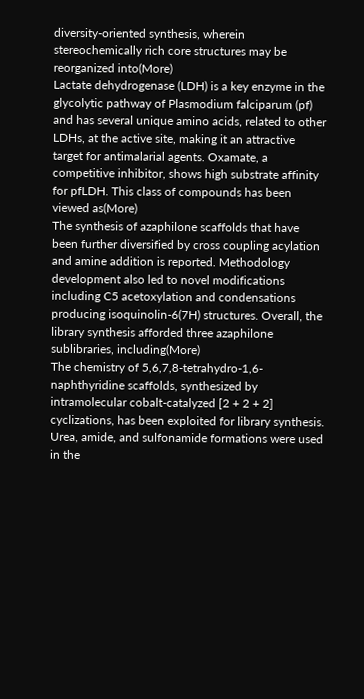diversity-oriented synthesis, wherein stereochemically rich core structures may be reorganized into(More)
Lactate dehydrogenase (LDH) is a key enzyme in the glycolytic pathway of Plasmodium falciparum (pf) and has several unique amino acids, related to other LDHs, at the active site, making it an attractive target for antimalarial agents. Oxamate, a competitive inhibitor, shows high substrate affinity for pfLDH. This class of compounds has been viewed as(More)
The synthesis of azaphilone scaffolds that have been further diversified by cross coupling acylation and amine addition is reported. Methodology development also led to novel modifications including C5 acetoxylation and condensations producing isoquinolin-6(7H) structures. Overall, the library synthesis afforded three azaphilone sublibraries, including(More)
The chemistry of 5,6,7,8-tetrahydro-1,6-naphthyridine scaffolds, synthesized by intramolecular cobalt-catalyzed [2 + 2 + 2] cyclizations, has been exploited for library synthesis. Urea, amide, and sulfonamide formations were used in the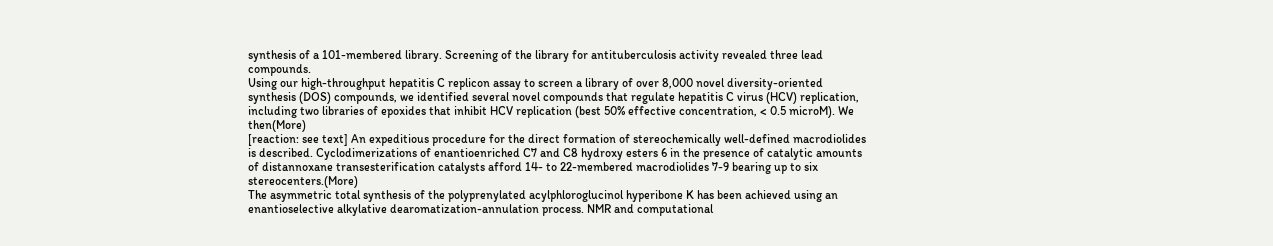synthesis of a 101-membered library. Screening of the library for antituberculosis activity revealed three lead compounds.
Using our high-throughput hepatitis C replicon assay to screen a library of over 8,000 novel diversity-oriented synthesis (DOS) compounds, we identified several novel compounds that regulate hepatitis C virus (HCV) replication, including two libraries of epoxides that inhibit HCV replication (best 50% effective concentration, < 0.5 microM). We then(More)
[reaction: see text] An expeditious procedure for the direct formation of stereochemically well-defined macrodiolides is described. Cyclodimerizations of enantioenriched C7 and C8 hydroxy esters 6 in the presence of catalytic amounts of distannoxane transesterification catalysts afford 14- to 22-membered macrodiolides 7-9 bearing up to six stereocenters.(More)
The asymmetric total synthesis of the polyprenylated acylphloroglucinol hyperibone K has been achieved using an enantioselective alkylative dearomatization-annulation process. NMR and computational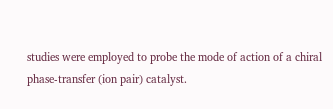studies were employed to probe the mode of action of a chiral phase-transfer (ion pair) catalyst.